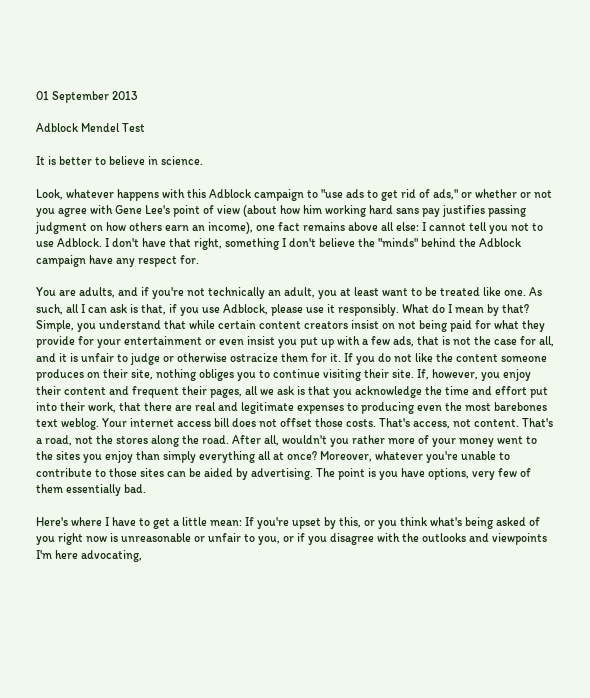01 September 2013

Adblock Mendel Test

It is better to believe in science.

Look, whatever happens with this Adblock campaign to "use ads to get rid of ads," or whether or not you agree with Gene Lee's point of view (about how him working hard sans pay justifies passing judgment on how others earn an income), one fact remains above all else: I cannot tell you not to use Adblock. I don't have that right, something I don't believe the "minds" behind the Adblock campaign have any respect for.

You are adults, and if you're not technically an adult, you at least want to be treated like one. As such, all I can ask is that, if you use Adblock, please use it responsibly. What do I mean by that? Simple, you understand that while certain content creators insist on not being paid for what they provide for your entertainment or even insist you put up with a few ads, that is not the case for all, and it is unfair to judge or otherwise ostracize them for it. If you do not like the content someone produces on their site, nothing obliges you to continue visiting their site. If, however, you enjoy their content and frequent their pages, all we ask is that you acknowledge the time and effort put into their work, that there are real and legitimate expenses to producing even the most barebones text weblog. Your internet access bill does not offset those costs. That's access, not content. That's a road, not the stores along the road. After all, wouldn't you rather more of your money went to the sites you enjoy than simply everything all at once? Moreover, whatever you're unable to contribute to those sites can be aided by advertising. The point is you have options, very few of them essentially bad.

Here's where I have to get a little mean: If you're upset by this, or you think what's being asked of you right now is unreasonable or unfair to you, or if you disagree with the outlooks and viewpoints I'm here advocating,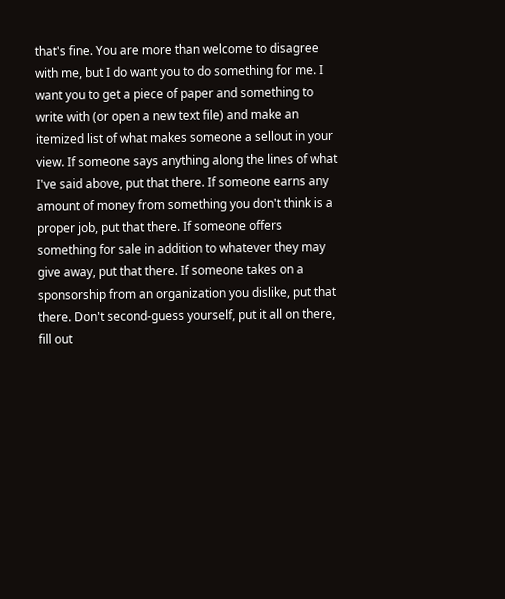that's fine. You are more than welcome to disagree with me, but I do want you to do something for me. I want you to get a piece of paper and something to write with (or open a new text file) and make an itemized list of what makes someone a sellout in your view. If someone says anything along the lines of what I've said above, put that there. If someone earns any amount of money from something you don't think is a proper job, put that there. If someone offers something for sale in addition to whatever they may give away, put that there. If someone takes on a sponsorship from an organization you dislike, put that there. Don't second-guess yourself, put it all on there, fill out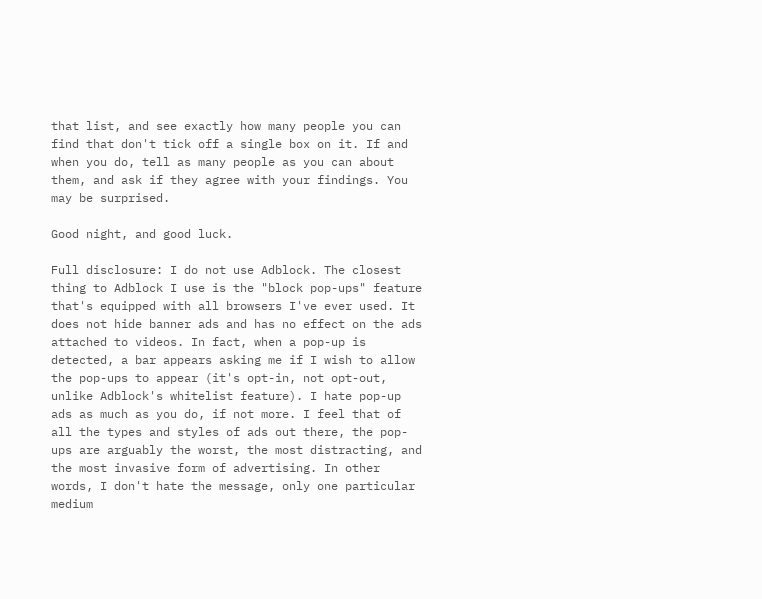that list, and see exactly how many people you can find that don't tick off a single box on it. If and when you do, tell as many people as you can about them, and ask if they agree with your findings. You may be surprised.

Good night, and good luck.

Full disclosure: I do not use Adblock. The closest thing to Adblock I use is the "block pop-ups" feature that's equipped with all browsers I've ever used. It does not hide banner ads and has no effect on the ads attached to videos. In fact, when a pop-up is detected, a bar appears asking me if I wish to allow the pop-ups to appear (it's opt-in, not opt-out, unlike Adblock's whitelist feature). I hate pop-up ads as much as you do, if not more. I feel that of all the types and styles of ads out there, the pop-ups are arguably the worst, the most distracting, and the most invasive form of advertising. In other words, I don't hate the message, only one particular medium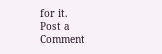for it.
Post a Comment